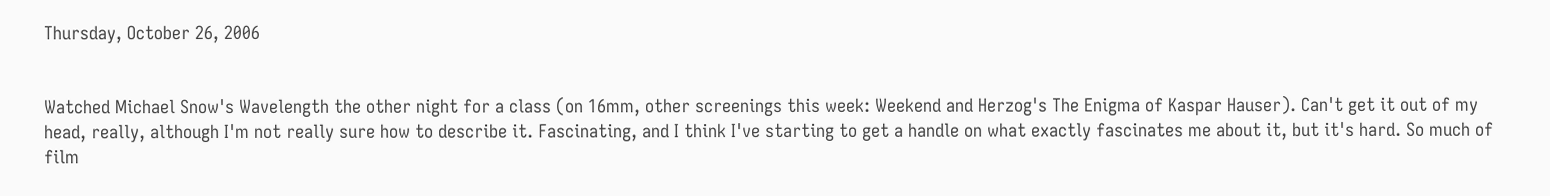Thursday, October 26, 2006


Watched Michael Snow's Wavelength the other night for a class (on 16mm, other screenings this week: Weekend and Herzog's The Enigma of Kaspar Hauser). Can't get it out of my head, really, although I'm not really sure how to describe it. Fascinating, and I think I've starting to get a handle on what exactly fascinates me about it, but it's hard. So much of film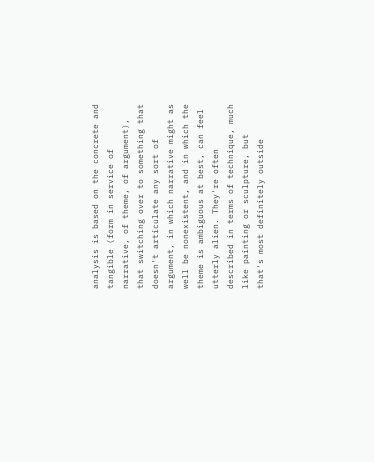analysis is based on the concrete and tangible (form in service of narrative, of theme, of argument), that switching over to something that doesn't articulate any sort of argument, in which narrative might as well be nonexistent, and in which the theme is ambiguous at best, can feel utterly alien. They're often described in terms of technique, much like painting or sculpture, but that's most definitely outside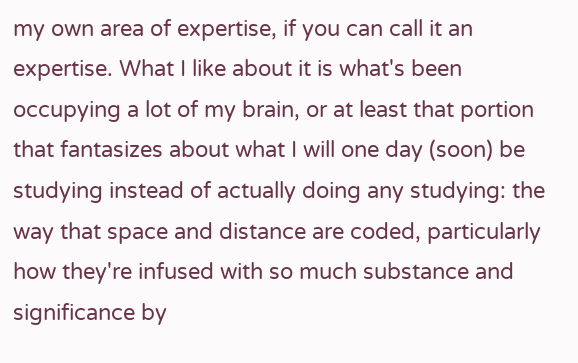my own area of expertise, if you can call it an expertise. What I like about it is what's been occupying a lot of my brain, or at least that portion that fantasizes about what I will one day (soon) be studying instead of actually doing any studying: the way that space and distance are coded, particularly how they're infused with so much substance and significance by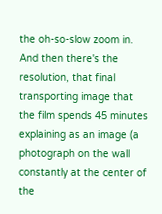the oh-so-slow zoom in. And then there's the resolution, that final transporting image that the film spends 45 minutes explaining as an image (a photograph on the wall constantly at the center of the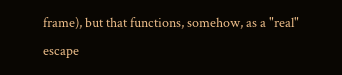frame), but that functions, somehow, as a "real" escape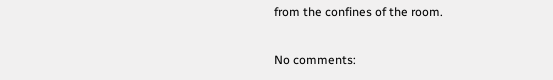from the confines of the room.

No comments: